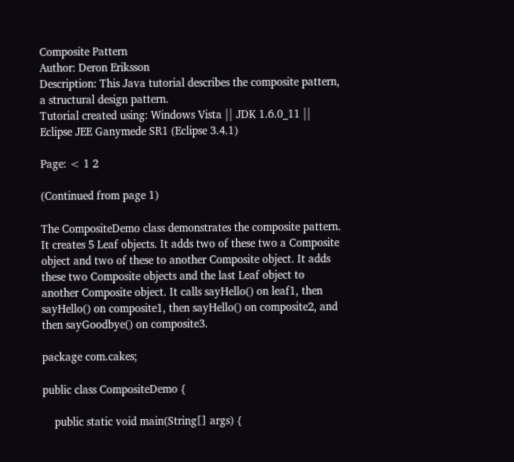Composite Pattern
Author: Deron Eriksson
Description: This Java tutorial describes the composite pattern, a structural design pattern.
Tutorial created using: Windows Vista || JDK 1.6.0_11 || Eclipse JEE Ganymede SR1 (Eclipse 3.4.1)

Page: < 1 2

(Continued from page 1)

The CompositeDemo class demonstrates the composite pattern. It creates 5 Leaf objects. It adds two of these two a Composite object and two of these to another Composite object. It adds these two Composite objects and the last Leaf object to another Composite object. It calls sayHello() on leaf1, then sayHello() on composite1, then sayHello() on composite2, and then sayGoodbye() on composite3.

package com.cakes;

public class CompositeDemo {

    public static void main(String[] args) {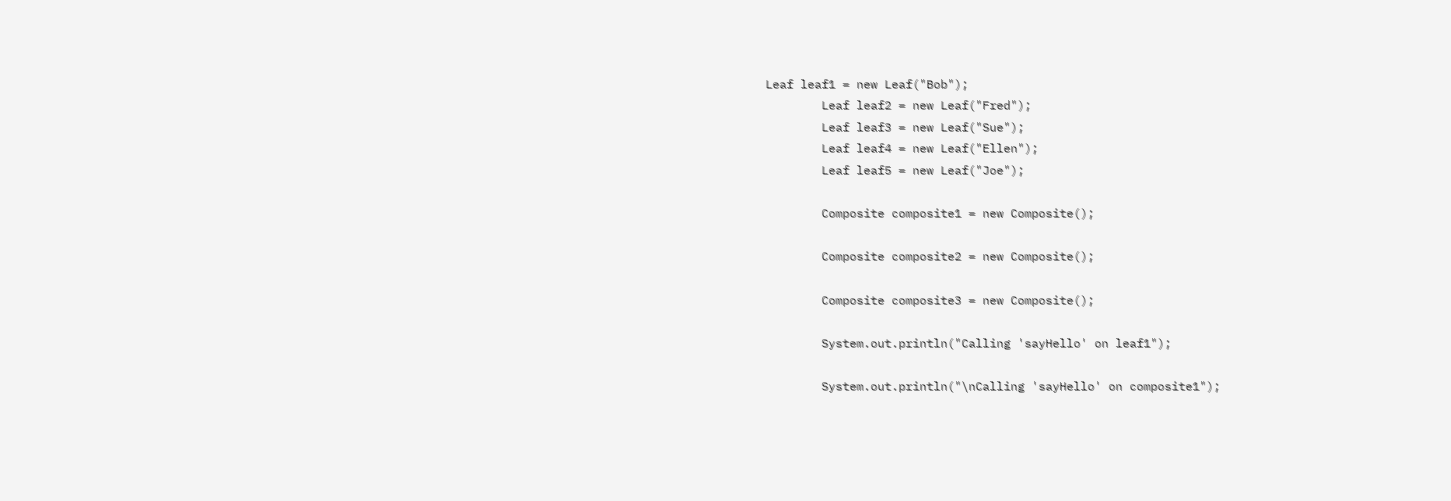Leaf leaf1 = new Leaf("Bob");
        Leaf leaf2 = new Leaf("Fred");
        Leaf leaf3 = new Leaf("Sue");
        Leaf leaf4 = new Leaf("Ellen");
        Leaf leaf5 = new Leaf("Joe");

        Composite composite1 = new Composite();

        Composite composite2 = new Composite();

        Composite composite3 = new Composite();

        System.out.println("Calling 'sayHello' on leaf1");

        System.out.println("\nCalling 'sayHello' on composite1");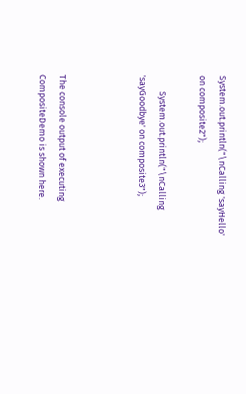System.out.println("\nCalling 'sayHello' on composite2");

        System.out.println("\nCalling 'sayGoodbye' on composite3");



The console output of executing CompositeDemo is shown here.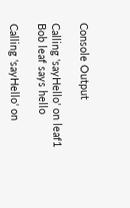Console Output

Calling 'sayHello' on leaf1
Bob leaf says hello

Calling 'sayHello' on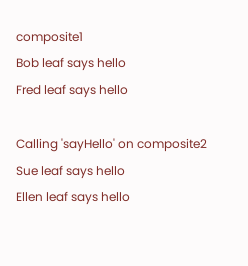composite1
Bob leaf says hello
Fred leaf says hello

Calling 'sayHello' on composite2
Sue leaf says hello
Ellen leaf says hello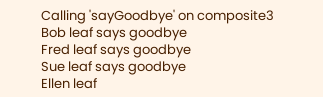Calling 'sayGoodbye' on composite3
Bob leaf says goodbye
Fred leaf says goodbye
Sue leaf says goodbye
Ellen leaf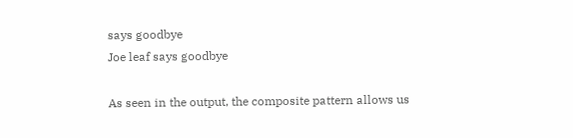says goodbye
Joe leaf says goodbye

As seen in the output, the composite pattern allows us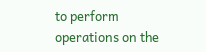to perform operations on the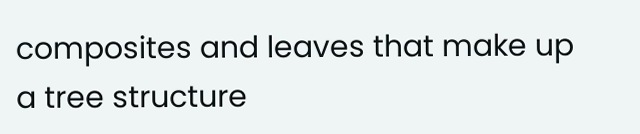composites and leaves that make up a tree structure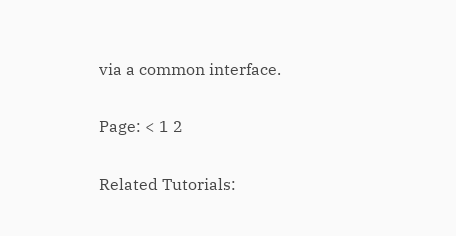via a common interface.

Page: < 1 2

Related Tutorials: